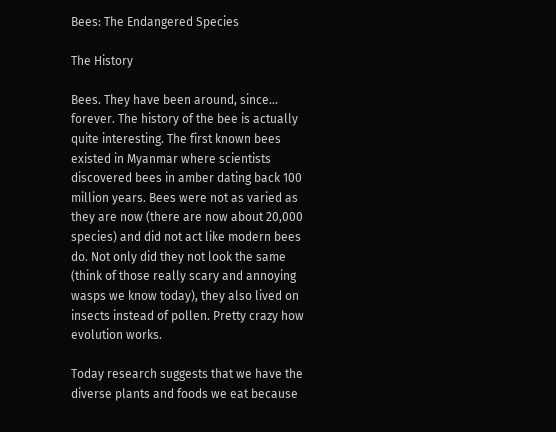Bees: The Endangered Species

The History

Bees. They have been around, since... forever. The history of the bee is actually quite interesting. The first known bees existed in Myanmar where scientists discovered bees in amber dating back 100 million years. Bees were not as varied as they are now (there are now about 20,000 species) and did not act like modern bees do. Not only did they not look the same (think of those really scary and annoying wasps we know today), they also lived on insects instead of pollen. Pretty crazy how evolution works.

Today research suggests that we have the diverse plants and foods we eat because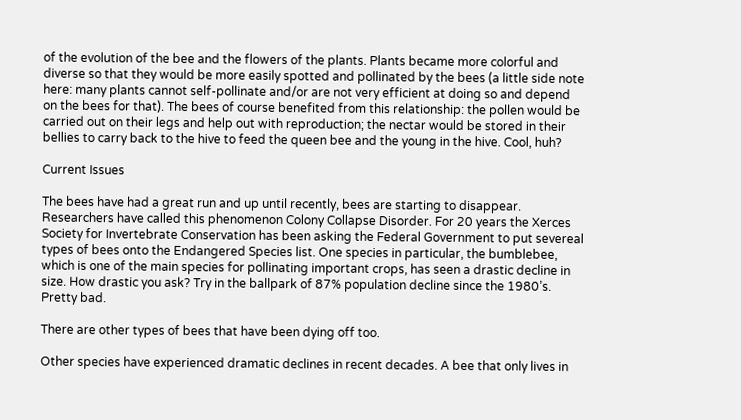of the evolution of the bee and the flowers of the plants. Plants became more colorful and diverse so that they would be more easily spotted and pollinated by the bees (a little side note here: many plants cannot self-pollinate and/or are not very efficient at doing so and depend on the bees for that). The bees of course benefited from this relationship: the pollen would be carried out on their legs and help out with reproduction; the nectar would be stored in their bellies to carry back to the hive to feed the queen bee and the young in the hive. Cool, huh?

Current Issues

The bees have had a great run and up until recently, bees are starting to disappear. Researchers have called this phenomenon Colony Collapse Disorder. For 20 years the Xerces Society for Invertebrate Conservation has been asking the Federal Government to put severeal types of bees onto the Endangered Species list. One species in particular, the bumblebee, which is one of the main species for pollinating important crops, has seen a drastic decline in size. How drastic you ask? Try in the ballpark of 87% population decline since the 1980’s. Pretty bad.

There are other types of bees that have been dying off too.

Other species have experienced dramatic declines in recent decades. A bee that only lives in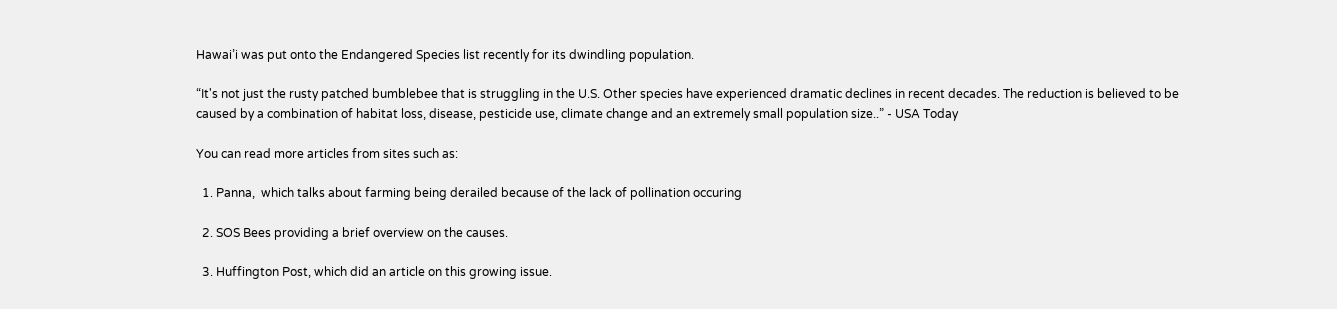Hawai’i was put onto the Endangered Species list recently for its dwindling population.

“It's not just the rusty patched bumblebee that is struggling in the U.S. Other species have experienced dramatic declines in recent decades. The reduction is believed to be caused by a combination of habitat loss, disease, pesticide use, climate change and an extremely small population size..” - USA Today

You can read more articles from sites such as:

  1. Panna,  which talks about farming being derailed because of the lack of pollination occuring

  2. SOS Bees providing a brief overview on the causes.

  3. Huffington Post, which did an article on this growing issue.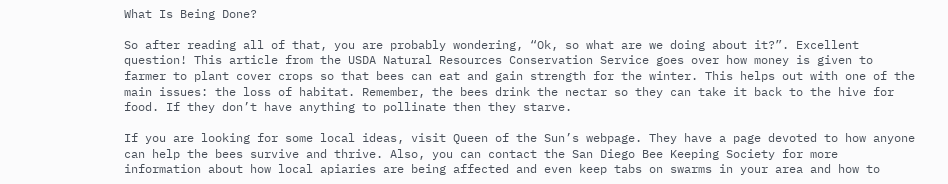What Is Being Done?

So after reading all of that, you are probably wondering, “Ok, so what are we doing about it?”. Excellent question! This article from the USDA Natural Resources Conservation Service goes over how money is given to farmer to plant cover crops so that bees can eat and gain strength for the winter. This helps out with one of the main issues: the loss of habitat. Remember, the bees drink the nectar so they can take it back to the hive for food. If they don’t have anything to pollinate then they starve.

If you are looking for some local ideas, visit Queen of the Sun’s webpage. They have a page devoted to how anyone can help the bees survive and thrive. Also, you can contact the San Diego Bee Keeping Society for more information about how local apiaries are being affected and even keep tabs on swarms in your area and how to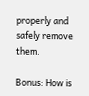properly and safely remove them.

Bonus: How is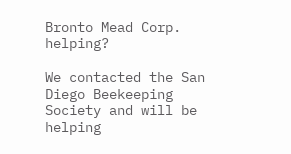Bronto Mead Corp. helping?

We contacted the San Diego Beekeeping Society and will be helping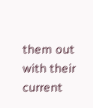them out with their current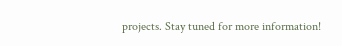projects. Stay tuned for more information!